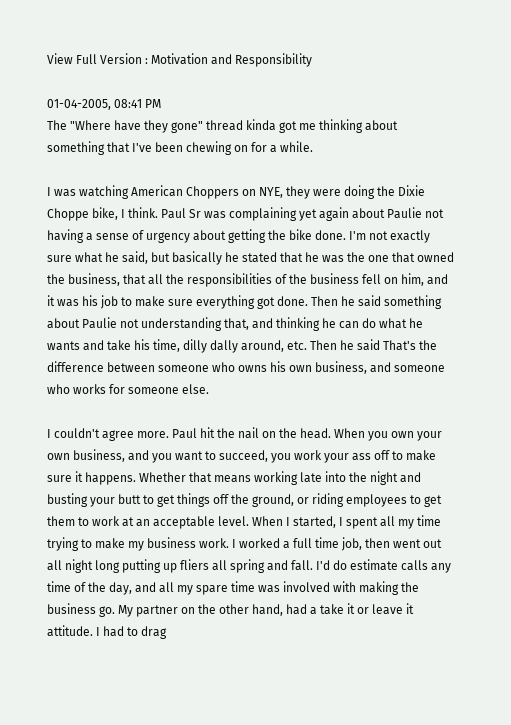View Full Version : Motivation and Responsibility

01-04-2005, 08:41 PM
The "Where have they gone" thread kinda got me thinking about something that I've been chewing on for a while.

I was watching American Choppers on NYE, they were doing the Dixie Choppe bike, I think. Paul Sr was complaining yet again about Paulie not having a sense of urgency about getting the bike done. I'm not exactly sure what he said, but basically he stated that he was the one that owned the business, that all the responsibilities of the business fell on him, and it was his job to make sure everything got done. Then he said something about Paulie not understanding that, and thinking he can do what he wants and take his time, dilly dally around, etc. Then he said That's the difference between someone who owns his own business, and someone who works for someone else.

I couldn't agree more. Paul hit the nail on the head. When you own your own business, and you want to succeed, you work your ass off to make sure it happens. Whether that means working late into the night and busting your butt to get things off the ground, or riding employees to get them to work at an acceptable level. When I started, I spent all my time trying to make my business work. I worked a full time job, then went out all night long putting up fliers all spring and fall. I'd do estimate calls any time of the day, and all my spare time was involved with making the business go. My partner on the other hand, had a take it or leave it attitude. I had to drag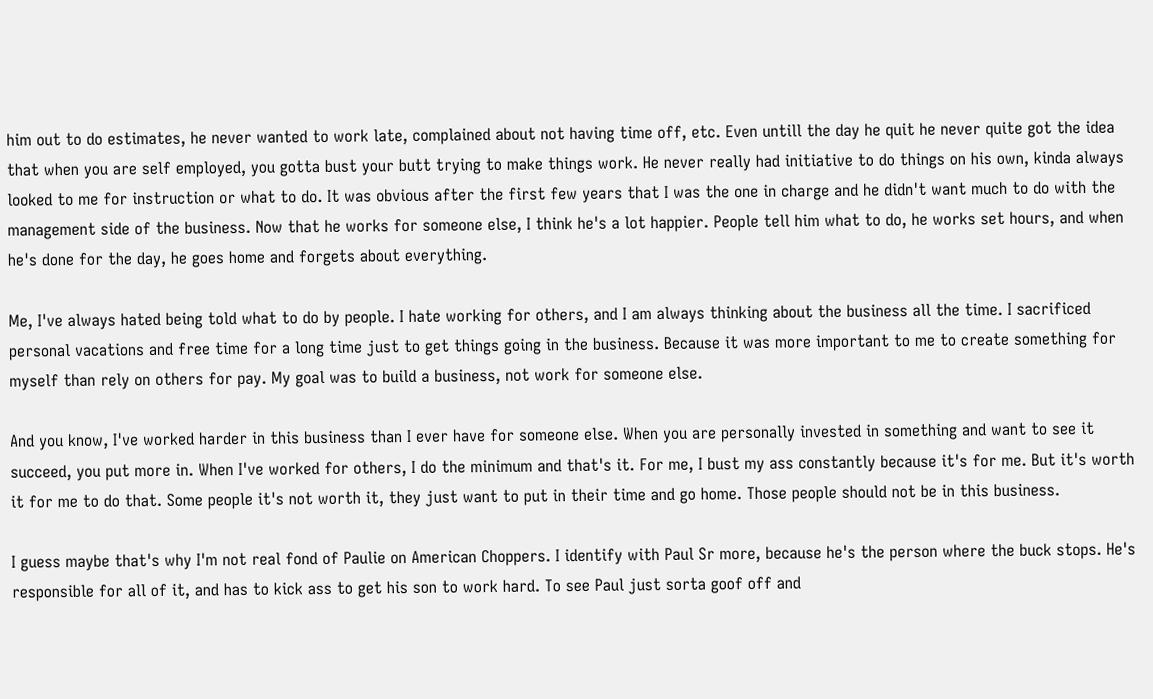him out to do estimates, he never wanted to work late, complained about not having time off, etc. Even untill the day he quit he never quite got the idea that when you are self employed, you gotta bust your butt trying to make things work. He never really had initiative to do things on his own, kinda always looked to me for instruction or what to do. It was obvious after the first few years that I was the one in charge and he didn't want much to do with the management side of the business. Now that he works for someone else, I think he's a lot happier. People tell him what to do, he works set hours, and when he's done for the day, he goes home and forgets about everything.

Me, I've always hated being told what to do by people. I hate working for others, and I am always thinking about the business all the time. I sacrificed personal vacations and free time for a long time just to get things going in the business. Because it was more important to me to create something for myself than rely on others for pay. My goal was to build a business, not work for someone else.

And you know, I've worked harder in this business than I ever have for someone else. When you are personally invested in something and want to see it succeed, you put more in. When I've worked for others, I do the minimum and that's it. For me, I bust my ass constantly because it's for me. But it's worth it for me to do that. Some people it's not worth it, they just want to put in their time and go home. Those people should not be in this business.

I guess maybe that's why I'm not real fond of Paulie on American Choppers. I identify with Paul Sr more, because he's the person where the buck stops. He's responsible for all of it, and has to kick ass to get his son to work hard. To see Paul just sorta goof off and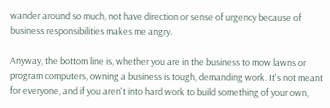wander around so much, not have direction or sense of urgency because of business responsibilities makes me angry.

Anyway, the bottom line is, whether you are in the business to mow lawns or program computers, owning a business is tough, demanding work. It's not meant for everyone, and if you aren't into hard work to build something of your own,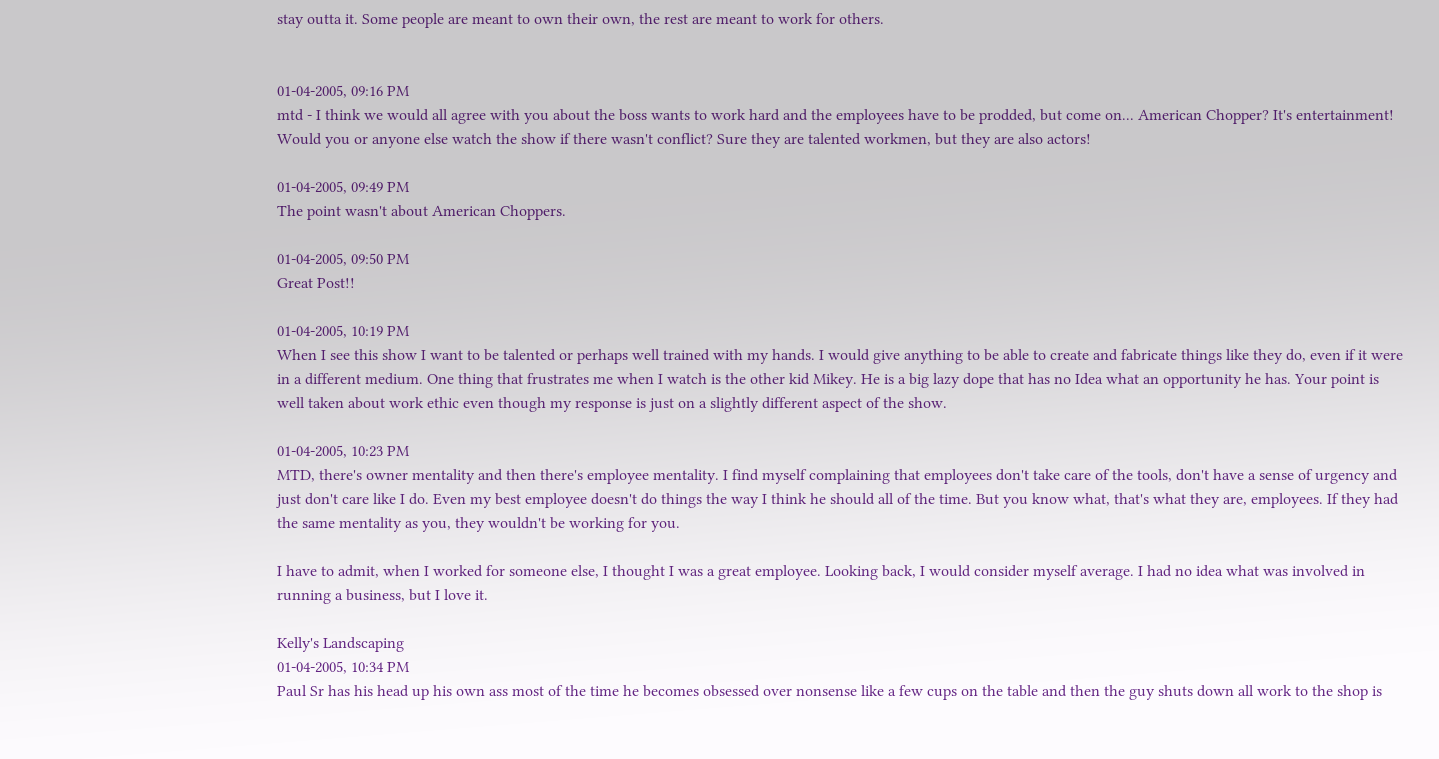stay outta it. Some people are meant to own their own, the rest are meant to work for others.


01-04-2005, 09:16 PM
mtd - I think we would all agree with you about the boss wants to work hard and the employees have to be prodded, but come on... American Chopper? It's entertainment! Would you or anyone else watch the show if there wasn't conflict? Sure they are talented workmen, but they are also actors!

01-04-2005, 09:49 PM
The point wasn't about American Choppers.

01-04-2005, 09:50 PM
Great Post!!

01-04-2005, 10:19 PM
When I see this show I want to be talented or perhaps well trained with my hands. I would give anything to be able to create and fabricate things like they do, even if it were in a different medium. One thing that frustrates me when I watch is the other kid Mikey. He is a big lazy dope that has no Idea what an opportunity he has. Your point is well taken about work ethic even though my response is just on a slightly different aspect of the show.

01-04-2005, 10:23 PM
MTD, there's owner mentality and then there's employee mentality. I find myself complaining that employees don't take care of the tools, don't have a sense of urgency and just don't care like I do. Even my best employee doesn't do things the way I think he should all of the time. But you know what, that's what they are, employees. If they had the same mentality as you, they wouldn't be working for you.

I have to admit, when I worked for someone else, I thought I was a great employee. Looking back, I would consider myself average. I had no idea what was involved in running a business, but I love it.

Kelly's Landscaping
01-04-2005, 10:34 PM
Paul Sr has his head up his own ass most of the time he becomes obsessed over nonsense like a few cups on the table and then the guy shuts down all work to the shop is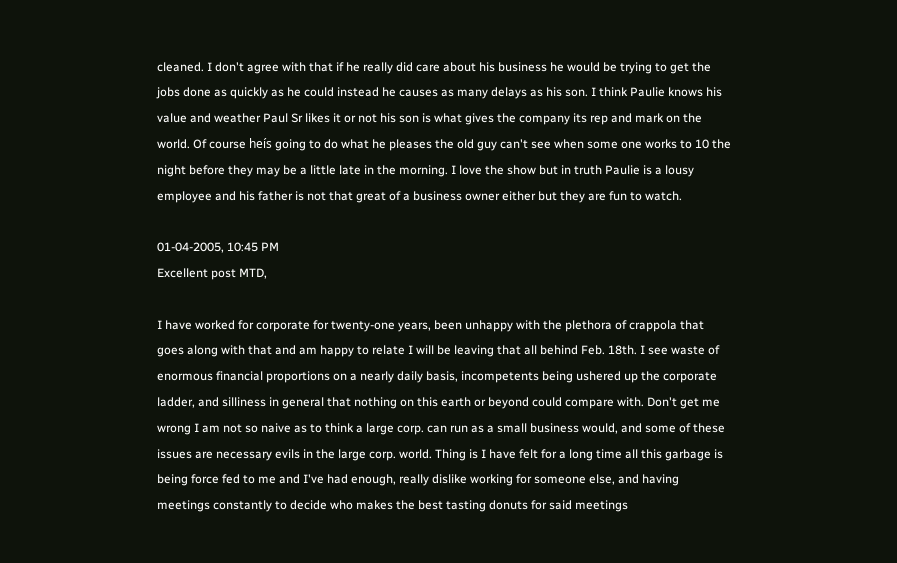cleaned. I don't agree with that if he really did care about his business he would be trying to get the jobs done as quickly as he could instead he causes as many delays as his son. I think Paulie knows his value and weather Paul Sr likes it or not his son is what gives the company its rep and mark on the world. Of course heís going to do what he pleases the old guy can't see when some one works to 10 the night before they may be a little late in the morning. I love the show but in truth Paulie is a lousy employee and his father is not that great of a business owner either but they are fun to watch.

01-04-2005, 10:45 PM
Excellent post MTD,

I have worked for corporate for twenty-one years, been unhappy with the plethora of crappola that goes along with that and am happy to relate I will be leaving that all behind Feb. 18th. I see waste of enormous financial proportions on a nearly daily basis, incompetents being ushered up the corporate ladder, and silliness in general that nothing on this earth or beyond could compare with. Don't get me wrong I am not so naive as to think a large corp. can run as a small business would, and some of these issues are necessary evils in the large corp. world. Thing is I have felt for a long time all this garbage is being force fed to me and I've had enough, really dislike working for someone else, and having meetings constantly to decide who makes the best tasting donuts for said meetings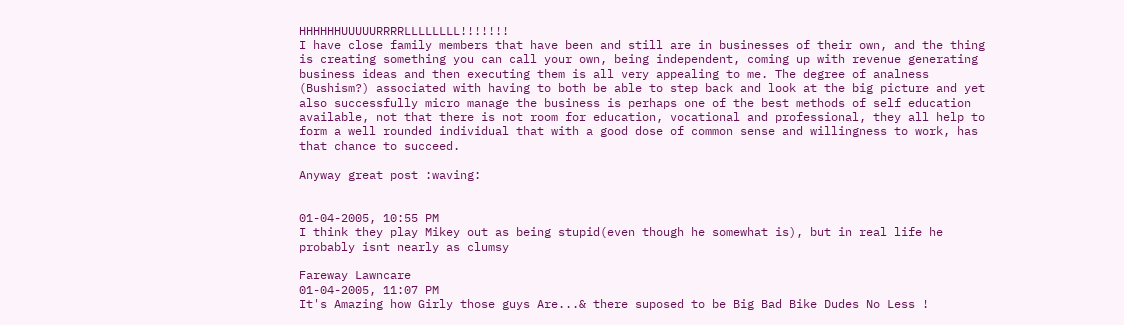HHHHHHUUUUURRRRLLLLLLLL!!!!!!!
I have close family members that have been and still are in businesses of their own, and the thing is creating something you can call your own, being independent, coming up with revenue generating business ideas and then executing them is all very appealing to me. The degree of analness (Bushism?) associated with having to both be able to step back and look at the big picture and yet also successfully micro manage the business is perhaps one of the best methods of self education available, not that there is not room for education, vocational and professional, they all help to form a well rounded individual that with a good dose of common sense and willingness to work, has that chance to succeed.

Anyway great post :waving:


01-04-2005, 10:55 PM
I think they play Mikey out as being stupid(even though he somewhat is), but in real life he probably isnt nearly as clumsy

Fareway Lawncare
01-04-2005, 11:07 PM
It's Amazing how Girly those guys Are...& there suposed to be Big Bad Bike Dudes No Less !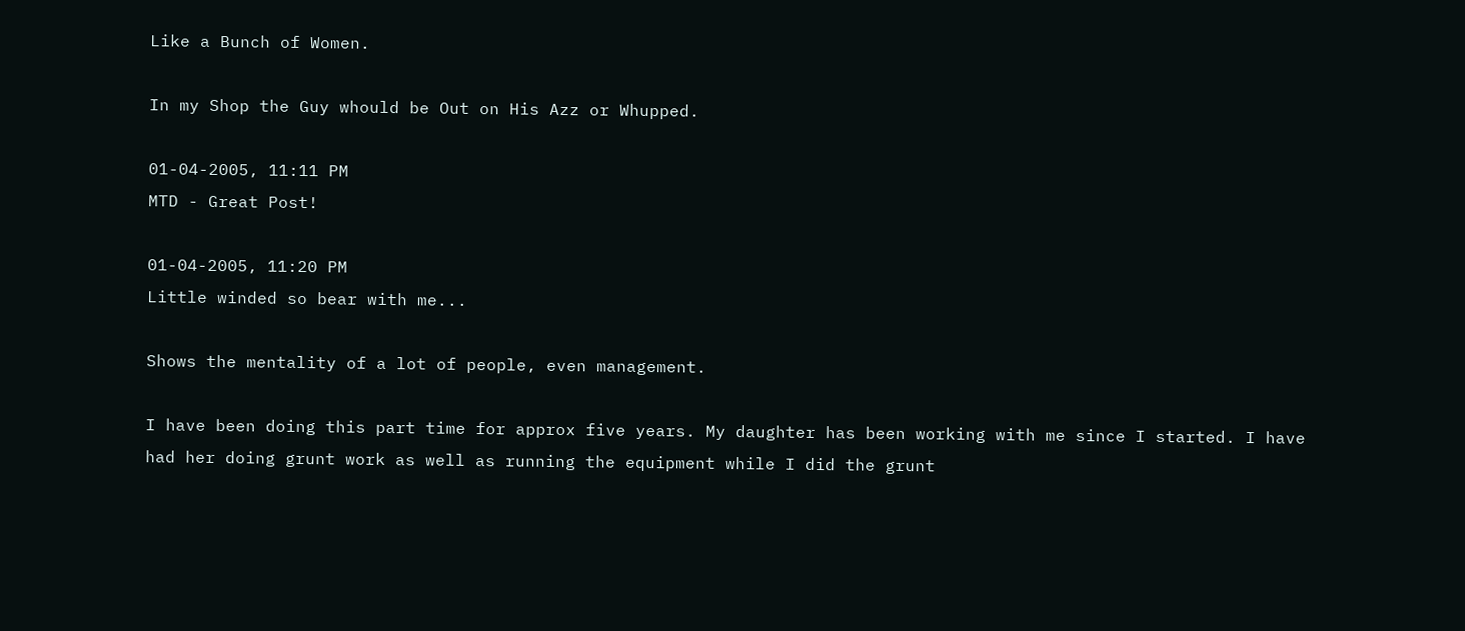Like a Bunch of Women.

In my Shop the Guy whould be Out on His Azz or Whupped.

01-04-2005, 11:11 PM
MTD - Great Post!

01-04-2005, 11:20 PM
Little winded so bear with me...

Shows the mentality of a lot of people, even management.

I have been doing this part time for approx five years. My daughter has been working with me since I started. I have had her doing grunt work as well as running the equipment while I did the grunt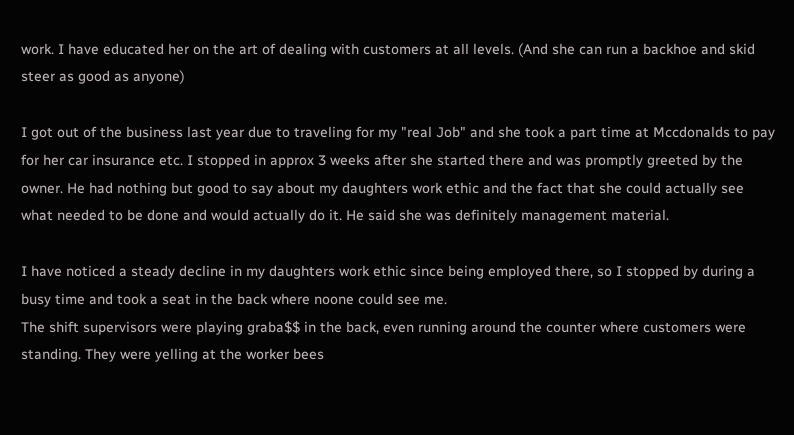work. I have educated her on the art of dealing with customers at all levels. (And she can run a backhoe and skid steer as good as anyone)

I got out of the business last year due to traveling for my "real Job" and she took a part time at Mccdonalds to pay for her car insurance etc. I stopped in approx 3 weeks after she started there and was promptly greeted by the owner. He had nothing but good to say about my daughters work ethic and the fact that she could actually see what needed to be done and would actually do it. He said she was definitely management material.

I have noticed a steady decline in my daughters work ethic since being employed there, so I stopped by during a busy time and took a seat in the back where noone could see me.
The shift supervisors were playing graba$$ in the back, even running around the counter where customers were standing. They were yelling at the worker bees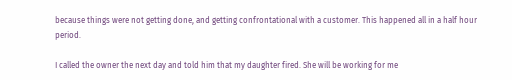because things were not getting done, and getting confrontational with a customer. This happened all in a half hour period.

I called the owner the next day and told him that my daughter fired. She will be working for me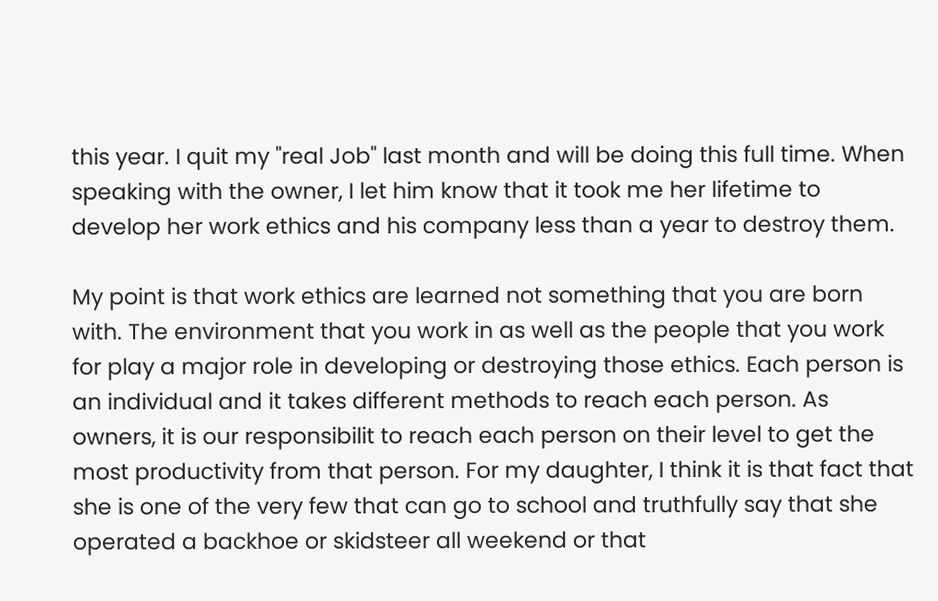this year. I quit my "real Job" last month and will be doing this full time. When speaking with the owner, I let him know that it took me her lifetime to develop her work ethics and his company less than a year to destroy them.

My point is that work ethics are learned not something that you are born with. The environment that you work in as well as the people that you work for play a major role in developing or destroying those ethics. Each person is an individual and it takes different methods to reach each person. As owners, it is our responsibilit to reach each person on their level to get the most productivity from that person. For my daughter, I think it is that fact that she is one of the very few that can go to school and truthfully say that she operated a backhoe or skidsteer all weekend or that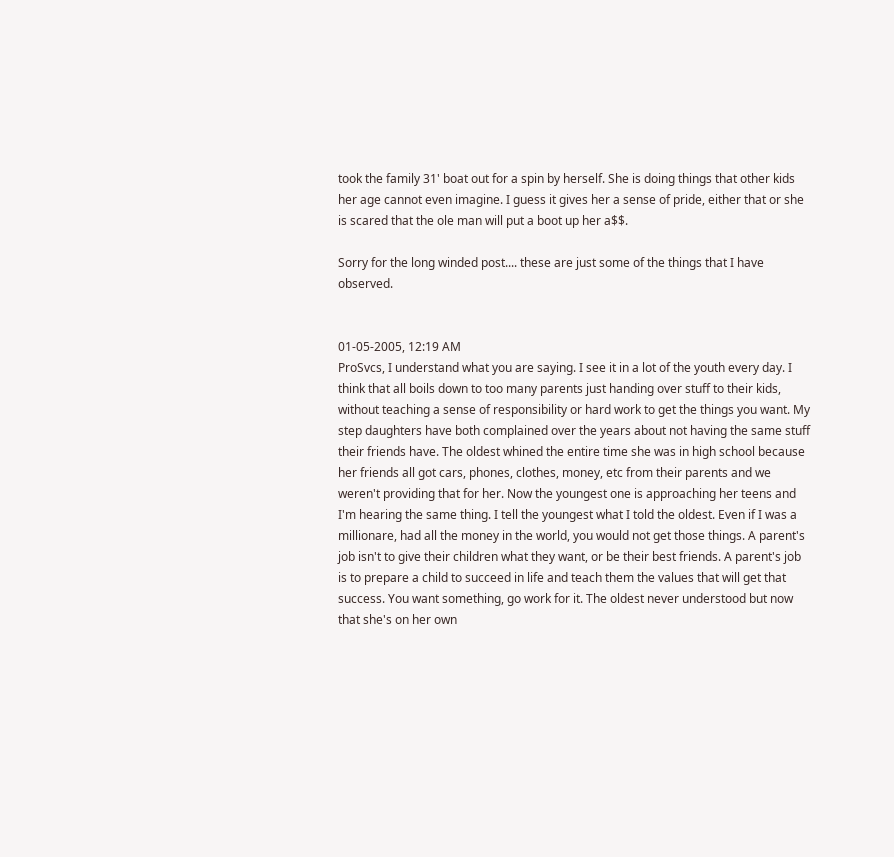took the family 31' boat out for a spin by herself. She is doing things that other kids her age cannot even imagine. I guess it gives her a sense of pride, either that or she is scared that the ole man will put a boot up her a$$.

Sorry for the long winded post.... these are just some of the things that I have observed.


01-05-2005, 12:19 AM
ProSvcs, I understand what you are saying. I see it in a lot of the youth every day. I think that all boils down to too many parents just handing over stuff to their kids, without teaching a sense of responsibility or hard work to get the things you want. My step daughters have both complained over the years about not having the same stuff their friends have. The oldest whined the entire time she was in high school because her friends all got cars, phones, clothes, money, etc from their parents and we weren't providing that for her. Now the youngest one is approaching her teens and I'm hearing the same thing. I tell the youngest what I told the oldest. Even if I was a millionare, had all the money in the world, you would not get those things. A parent's job isn't to give their children what they want, or be their best friends. A parent's job is to prepare a child to succeed in life and teach them the values that will get that success. You want something, go work for it. The oldest never understood but now that she's on her own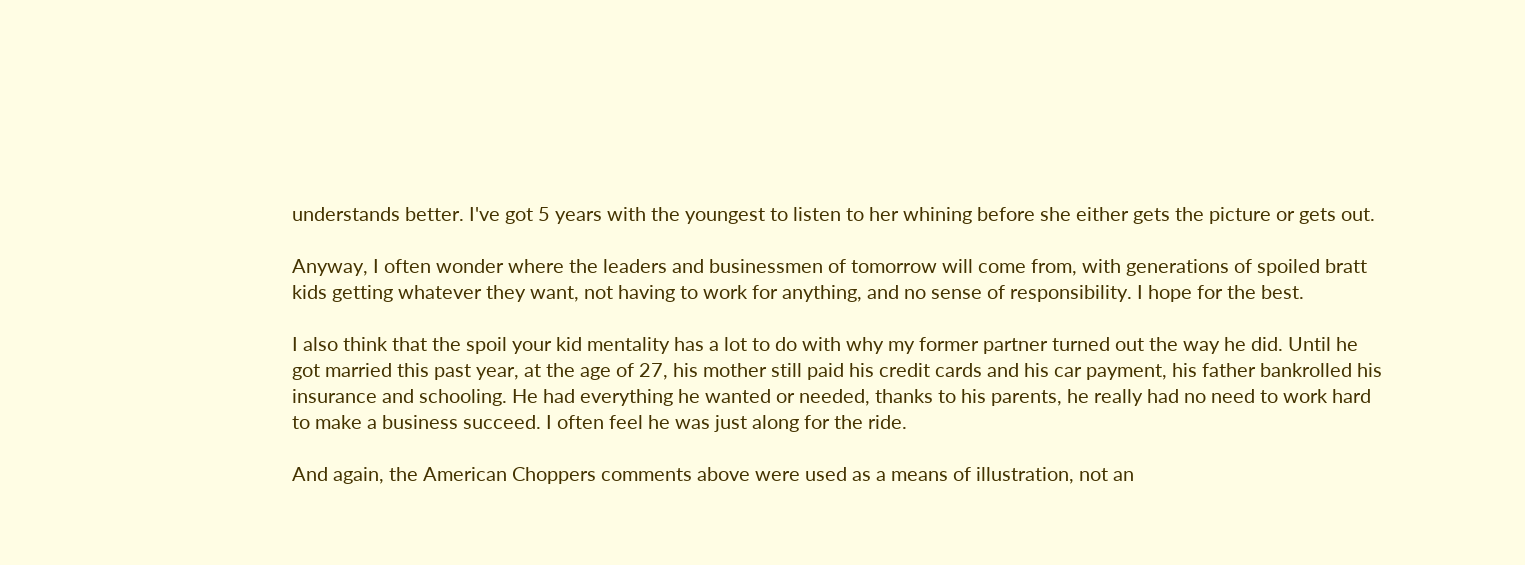understands better. I've got 5 years with the youngest to listen to her whining before she either gets the picture or gets out.

Anyway, I often wonder where the leaders and businessmen of tomorrow will come from, with generations of spoiled bratt kids getting whatever they want, not having to work for anything, and no sense of responsibility. I hope for the best.

I also think that the spoil your kid mentality has a lot to do with why my former partner turned out the way he did. Until he got married this past year, at the age of 27, his mother still paid his credit cards and his car payment, his father bankrolled his insurance and schooling. He had everything he wanted or needed, thanks to his parents, he really had no need to work hard to make a business succeed. I often feel he was just along for the ride.

And again, the American Choppers comments above were used as a means of illustration, not an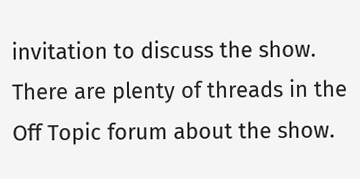invitation to discuss the show. There are plenty of threads in the Off Topic forum about the show.